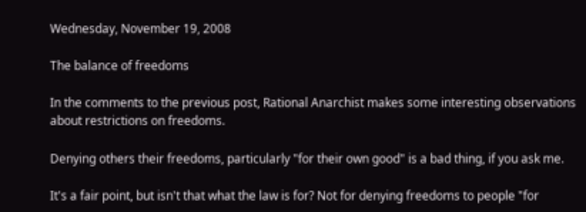Wednesday, November 19, 2008

The balance of freedoms

In the comments to the previous post, Rational Anarchist makes some interesting observations about restrictions on freedoms.

Denying others their freedoms, particularly "for their own good" is a bad thing, if you ask me.

It's a fair point, but isn't that what the law is for? Not for denying freedoms to people "for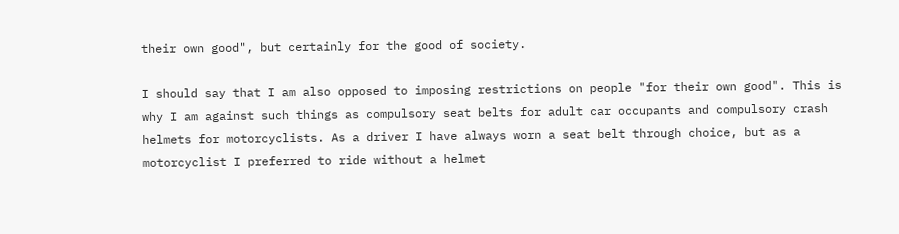their own good", but certainly for the good of society.

I should say that I am also opposed to imposing restrictions on people "for their own good". This is why I am against such things as compulsory seat belts for adult car occupants and compulsory crash helmets for motorcyclists. As a driver I have always worn a seat belt through choice, but as a motorcyclist I preferred to ride without a helmet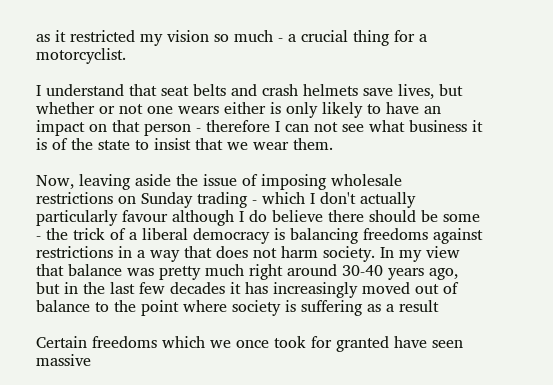as it restricted my vision so much - a crucial thing for a motorcyclist.

I understand that seat belts and crash helmets save lives, but whether or not one wears either is only likely to have an impact on that person - therefore I can not see what business it is of the state to insist that we wear them.

Now, leaving aside the issue of imposing wholesale restrictions on Sunday trading - which I don't actually particularly favour although I do believe there should be some - the trick of a liberal democracy is balancing freedoms against restrictions in a way that does not harm society. In my view that balance was pretty much right around 30-40 years ago, but in the last few decades it has increasingly moved out of balance to the point where society is suffering as a result

Certain freedoms which we once took for granted have seen massive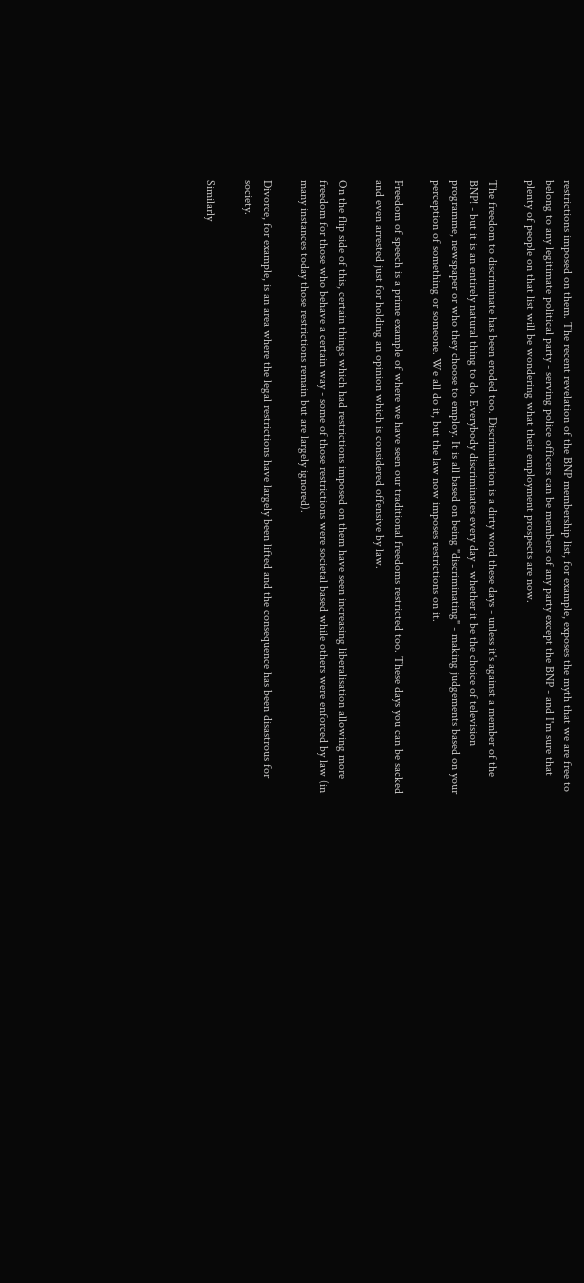restrictions imposed on them. The recent revelation of the BNP membership list, for example, exposes the myth that we are free to belong to any legitimate political party - serving police officers can be members of any party except the BNP - and I'm sure that plenty of people on that list will be wondering what their employment prospects are now.

The freedom to discriminate has been eroded too. Discrimination is a dirty word these days - unless it's against a member of the BNP! - but it is an entirely natural thing to do. Everybody discriminates every day - whether it be the choice of television programme, newspaper or who they choose to employ. It is all based on being "discriminating" - making judgements based on your perception of something or someone. We all do it, but the law now imposes restrictions on it.

Freedom of speech is a prime example of where we have seen our traditional freedoms restricted too. These days you can be sacked and even arrested just for holding an opinion which is considered offensive by law.

On the flip side of this, certain things which had restrictions imposed on them have seen increasing liberalisation allowing more freedom for those who behave a certain way - some of those restrictions were societal based while others were enforced by law (in many instances today those restrictions remain but are largely ignored).

Divorce, for example, is an area where the legal restrictions have largely been lifted and the consequence has been disastrous for society.

Similarly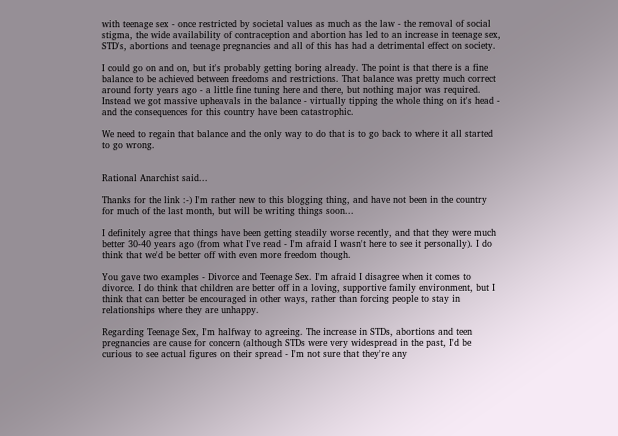with teenage sex - once restricted by societal values as much as the law - the removal of social stigma, the wide availability of contraception and abortion has led to an increase in teenage sex, STD's, abortions and teenage pregnancies and all of this has had a detrimental effect on society.

I could go on and on, but it's probably getting boring already. The point is that there is a fine balance to be achieved between freedoms and restrictions. That balance was pretty much correct around forty years ago - a little fine tuning here and there, but nothing major was required. Instead we got massive upheavals in the balance - virtually tipping the whole thing on it's head - and the consequences for this country have been catastrophic.

We need to regain that balance and the only way to do that is to go back to where it all started to go wrong.


Rational Anarchist said...

Thanks for the link :-) I'm rather new to this blogging thing, and have not been in the country for much of the last month, but will be writing things soon...

I definitely agree that things have been getting steadily worse recently, and that they were much better 30-40 years ago (from what I've read - I'm afraid I wasn't here to see it personally). I do think that we'd be better off with even more freedom though.

You gave two examples - Divorce and Teenage Sex. I'm afraid I disagree when it comes to divorce. I do think that children are better off in a loving, supportive family environment, but I think that can better be encouraged in other ways, rather than forcing people to stay in relationships where they are unhappy.

Regarding Teenage Sex, I'm halfway to agreeing. The increase in STDs, abortions and teen pregnancies are cause for concern (although STDs were very widespread in the past, I'd be curious to see actual figures on their spread - I'm not sure that they're any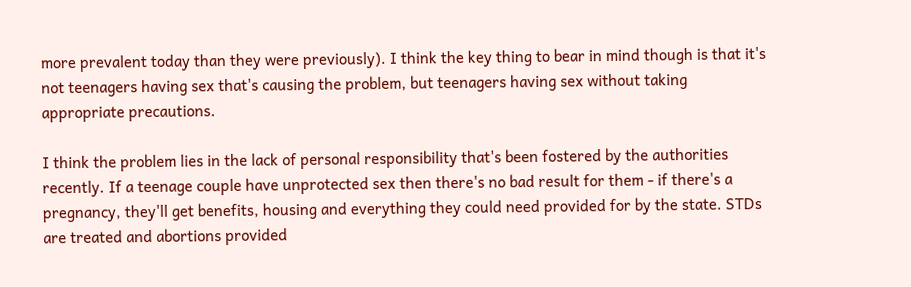more prevalent today than they were previously). I think the key thing to bear in mind though is that it's not teenagers having sex that's causing the problem, but teenagers having sex without taking appropriate precautions.

I think the problem lies in the lack of personal responsibility that's been fostered by the authorities recently. If a teenage couple have unprotected sex then there's no bad result for them - if there's a pregnancy, they'll get benefits, housing and everything they could need provided for by the state. STDs are treated and abortions provided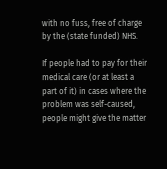with no fuss, free of charge by the (state funded) NHS.

If people had to pay for their medical care (or at least a part of it) in cases where the problem was self-caused, people might give the matter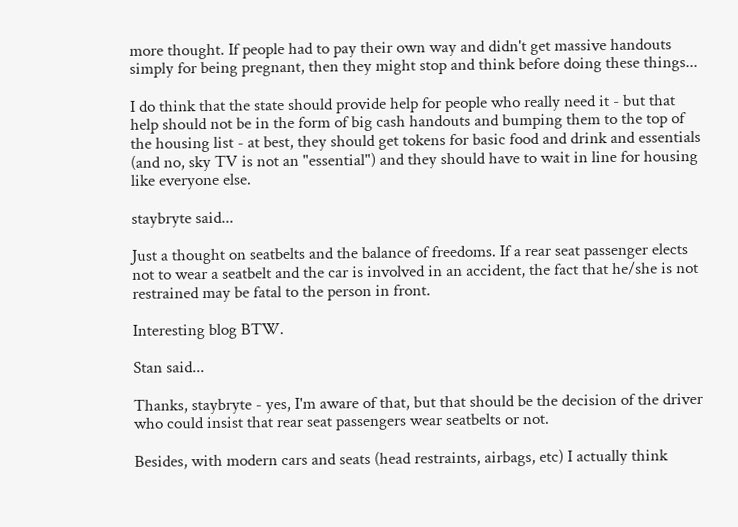more thought. If people had to pay their own way and didn't get massive handouts simply for being pregnant, then they might stop and think before doing these things...

I do think that the state should provide help for people who really need it - but that help should not be in the form of big cash handouts and bumping them to the top of the housing list - at best, they should get tokens for basic food and drink and essentials (and no, sky TV is not an "essential") and they should have to wait in line for housing like everyone else.

staybryte said...

Just a thought on seatbelts and the balance of freedoms. If a rear seat passenger elects not to wear a seatbelt and the car is involved in an accident, the fact that he/she is not restrained may be fatal to the person in front.

Interesting blog BTW.

Stan said...

Thanks, staybryte - yes, I'm aware of that, but that should be the decision of the driver who could insist that rear seat passengers wear seatbelts or not.

Besides, with modern cars and seats (head restraints, airbags, etc) I actually think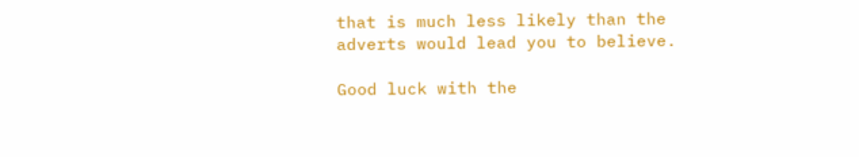that is much less likely than the adverts would lead you to believe.

Good luck with the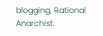blogging, Rational Anarchist.